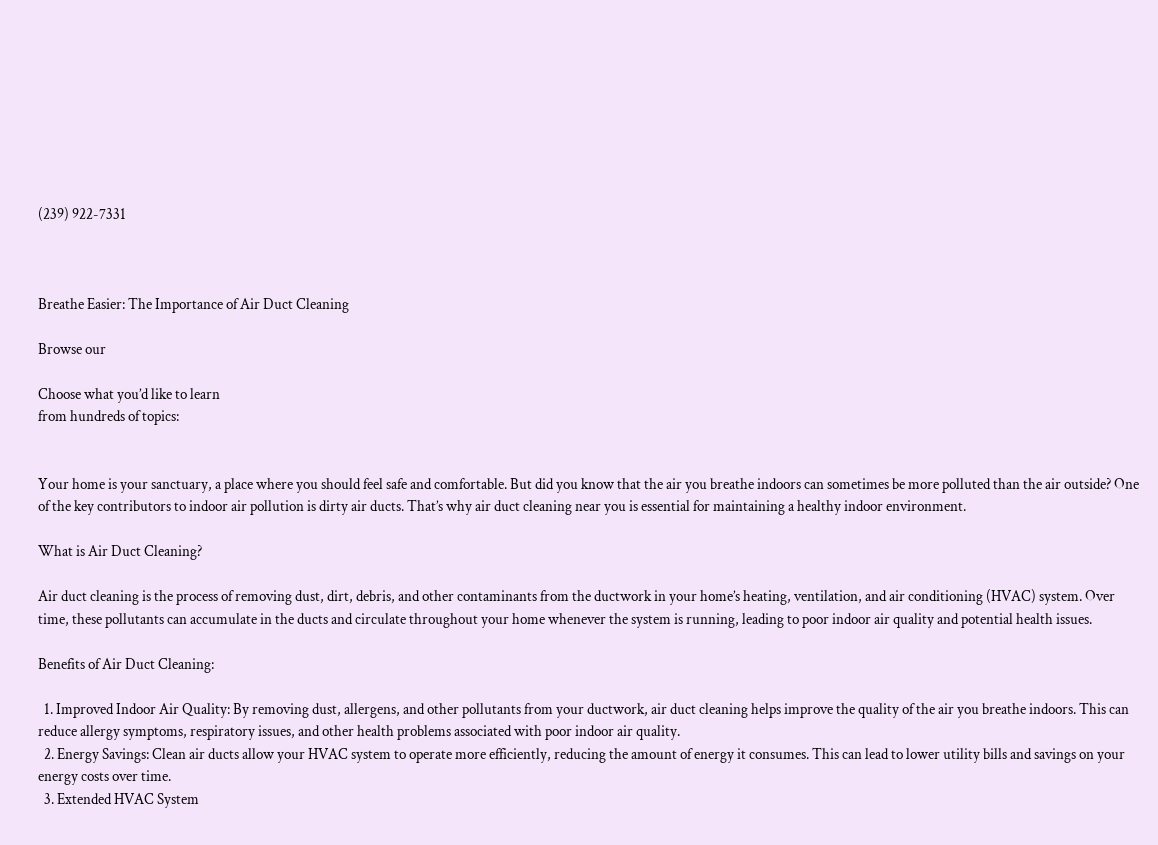(239) 922-7331



Breathe Easier: The Importance of Air Duct Cleaning

Browse our

Choose what you’d like to learn
from hundreds of topics:


Your home is your sanctuary, a place where you should feel safe and comfortable. But did you know that the air you breathe indoors can sometimes be more polluted than the air outside? One of the key contributors to indoor air pollution is dirty air ducts. That’s why air duct cleaning near you is essential for maintaining a healthy indoor environment.

What is Air Duct Cleaning?

Air duct cleaning is the process of removing dust, dirt, debris, and other contaminants from the ductwork in your home’s heating, ventilation, and air conditioning (HVAC) system. Over time, these pollutants can accumulate in the ducts and circulate throughout your home whenever the system is running, leading to poor indoor air quality and potential health issues.

Benefits of Air Duct Cleaning:

  1. Improved Indoor Air Quality: By removing dust, allergens, and other pollutants from your ductwork, air duct cleaning helps improve the quality of the air you breathe indoors. This can reduce allergy symptoms, respiratory issues, and other health problems associated with poor indoor air quality.
  2. Energy Savings: Clean air ducts allow your HVAC system to operate more efficiently, reducing the amount of energy it consumes. This can lead to lower utility bills and savings on your energy costs over time.
  3. Extended HVAC System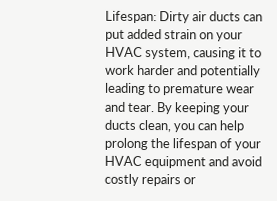Lifespan: Dirty air ducts can put added strain on your HVAC system, causing it to work harder and potentially leading to premature wear and tear. By keeping your ducts clean, you can help prolong the lifespan of your HVAC equipment and avoid costly repairs or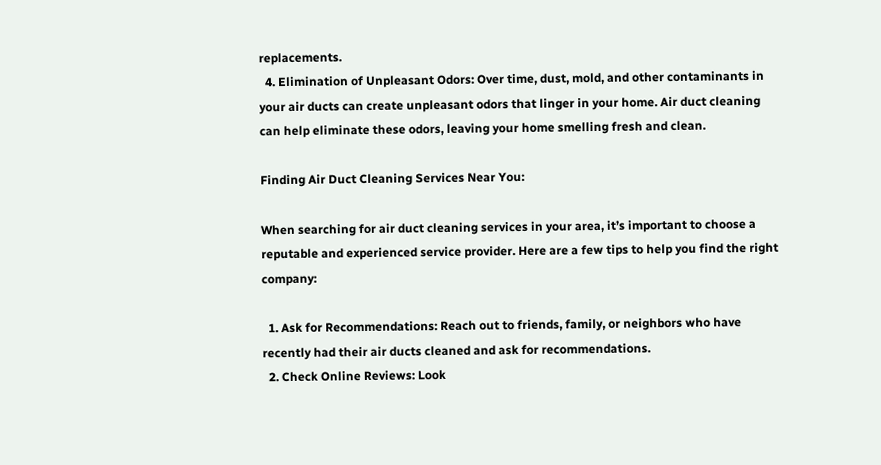replacements.
  4. Elimination of Unpleasant Odors: Over time, dust, mold, and other contaminants in your air ducts can create unpleasant odors that linger in your home. Air duct cleaning can help eliminate these odors, leaving your home smelling fresh and clean.

Finding Air Duct Cleaning Services Near You:

When searching for air duct cleaning services in your area, it’s important to choose a reputable and experienced service provider. Here are a few tips to help you find the right company:

  1. Ask for Recommendations: Reach out to friends, family, or neighbors who have recently had their air ducts cleaned and ask for recommendations.
  2. Check Online Reviews: Look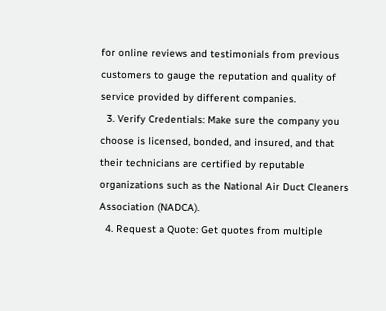for online reviews and testimonials from previous customers to gauge the reputation and quality of service provided by different companies.
  3. Verify Credentials: Make sure the company you choose is licensed, bonded, and insured, and that their technicians are certified by reputable organizations such as the National Air Duct Cleaners Association (NADCA).
  4. Request a Quote: Get quotes from multiple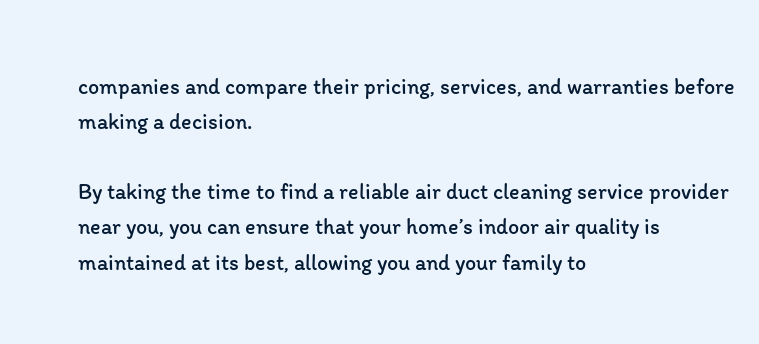companies and compare their pricing, services, and warranties before making a decision.

By taking the time to find a reliable air duct cleaning service provider near you, you can ensure that your home’s indoor air quality is maintained at its best, allowing you and your family to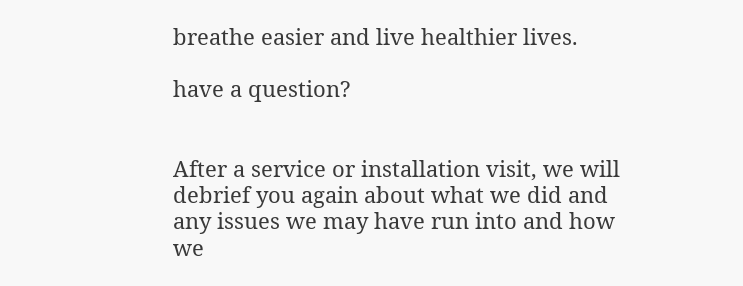breathe easier and live healthier lives.

have a question?


After a service or installation visit, we will debrief you again about what we did and any issues we may have run into and how we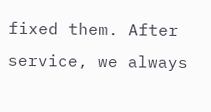fixed them. After service, we always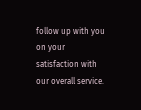follow up with you on your satisfaction with our overall service.